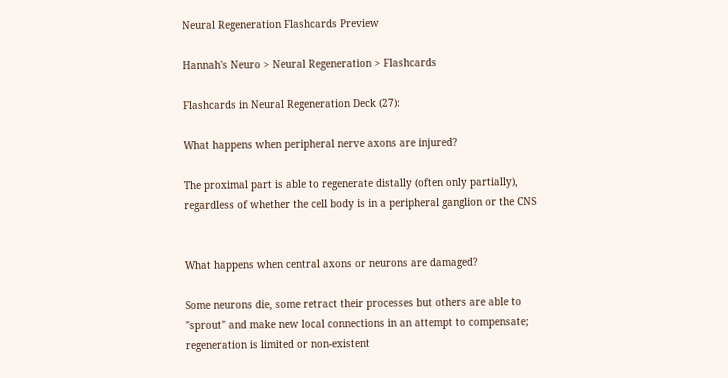Neural Regeneration Flashcards Preview

Hannah's Neuro > Neural Regeneration > Flashcards

Flashcards in Neural Regeneration Deck (27):

What happens when peripheral nerve axons are injured?

The proximal part is able to regenerate distally (often only partially), regardless of whether the cell body is in a peripheral ganglion or the CNS


What happens when central axons or neurons are damaged?

Some neurons die, some retract their processes but others are able to "sprout" and make new local connections in an attempt to compensate; regeneration is limited or non-existent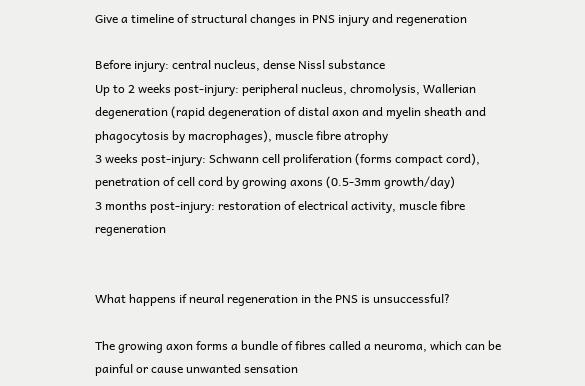Give a timeline of structural changes in PNS injury and regeneration

Before injury: central nucleus, dense Nissl substance
Up to 2 weeks post-injury: peripheral nucleus, chromolysis, Wallerian degeneration (rapid degeneration of distal axon and myelin sheath and phagocytosis by macrophages), muscle fibre atrophy
3 weeks post-injury: Schwann cell proliferation (forms compact cord), penetration of cell cord by growing axons (0.5-3mm growth/day)
3 months post-injury: restoration of electrical activity, muscle fibre regeneration


What happens if neural regeneration in the PNS is unsuccessful?

The growing axon forms a bundle of fibres called a neuroma, which can be painful or cause unwanted sensation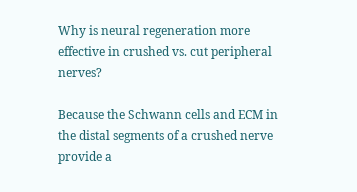Why is neural regeneration more effective in crushed vs. cut peripheral nerves?

Because the Schwann cells and ECM in the distal segments of a crushed nerve provide a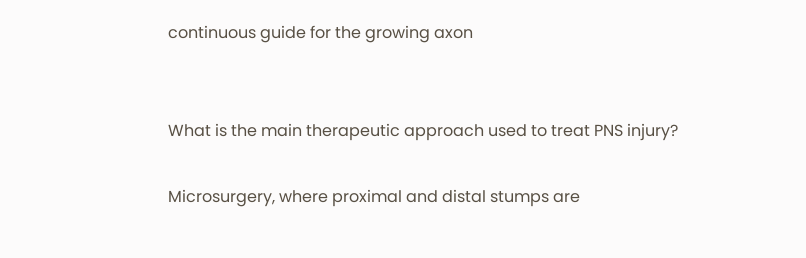continuous guide for the growing axon


What is the main therapeutic approach used to treat PNS injury?

Microsurgery, where proximal and distal stumps are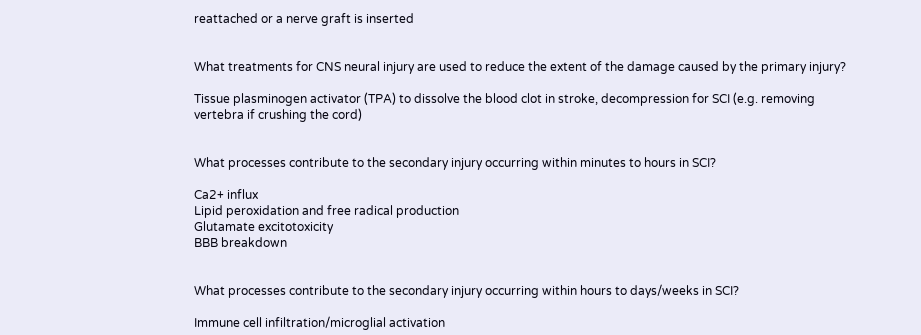reattached or a nerve graft is inserted


What treatments for CNS neural injury are used to reduce the extent of the damage caused by the primary injury?

Tissue plasminogen activator (TPA) to dissolve the blood clot in stroke, decompression for SCI (e.g. removing vertebra if crushing the cord)


What processes contribute to the secondary injury occurring within minutes to hours in SCI?

Ca2+ influx
Lipid peroxidation and free radical production
Glutamate excitotoxicity
BBB breakdown


What processes contribute to the secondary injury occurring within hours to days/weeks in SCI?

Immune cell infiltration/microglial activation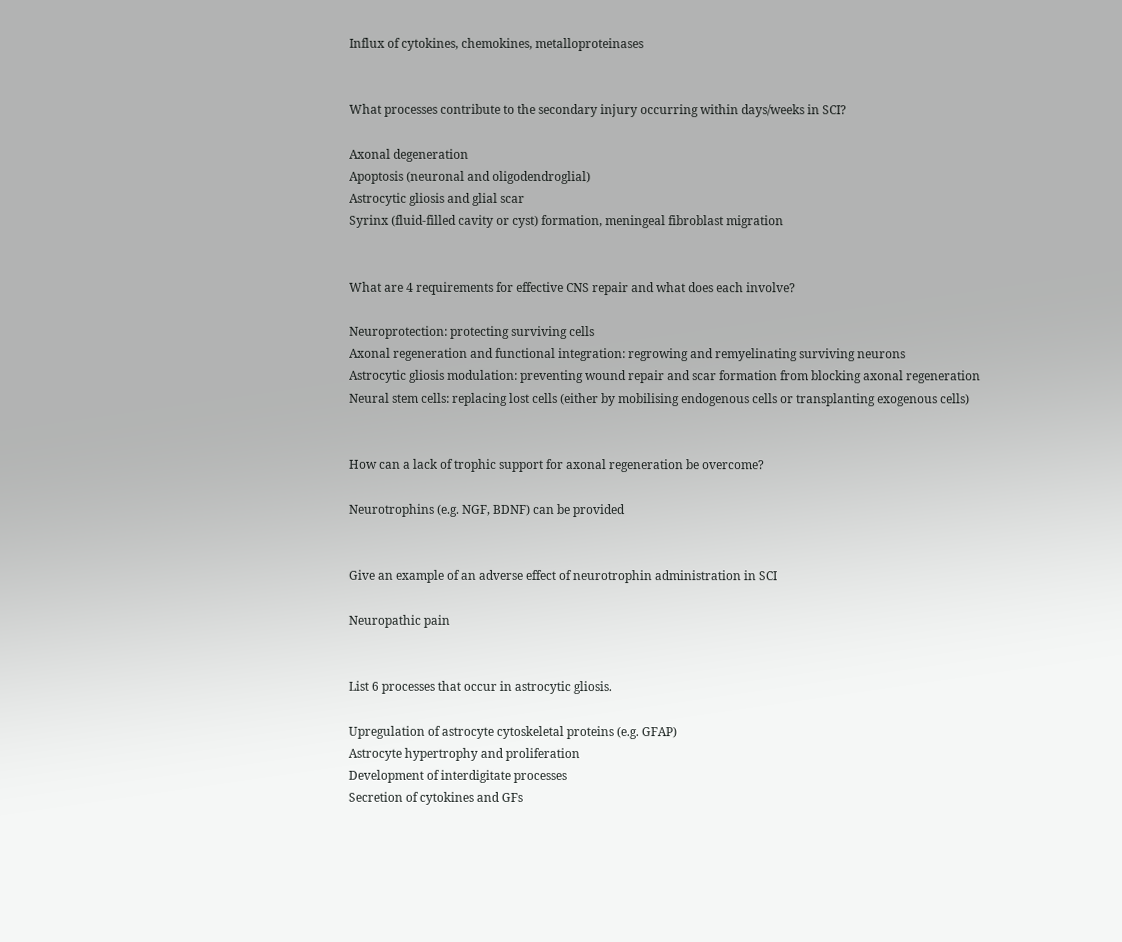Influx of cytokines, chemokines, metalloproteinases


What processes contribute to the secondary injury occurring within days/weeks in SCI?

Axonal degeneration
Apoptosis (neuronal and oligodendroglial)
Astrocytic gliosis and glial scar
Syrinx (fluid-filled cavity or cyst) formation, meningeal fibroblast migration


What are 4 requirements for effective CNS repair and what does each involve?

Neuroprotection: protecting surviving cells
Axonal regeneration and functional integration: regrowing and remyelinating surviving neurons
Astrocytic gliosis modulation: preventing wound repair and scar formation from blocking axonal regeneration
Neural stem cells: replacing lost cells (either by mobilising endogenous cells or transplanting exogenous cells)


How can a lack of trophic support for axonal regeneration be overcome?

Neurotrophins (e.g. NGF, BDNF) can be provided


Give an example of an adverse effect of neurotrophin administration in SCI

Neuropathic pain


List 6 processes that occur in astrocytic gliosis.

Upregulation of astrocyte cytoskeletal proteins (e.g. GFAP)
Astrocyte hypertrophy and proliferation
Development of interdigitate processes
Secretion of cytokines and GFs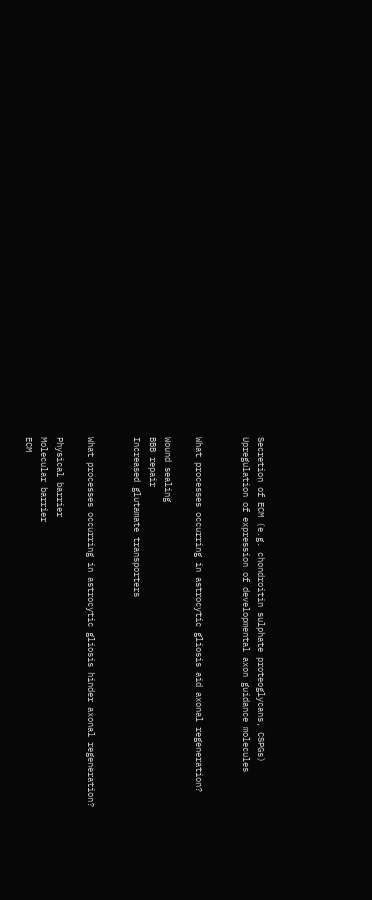Secretion of ECM (e.g. chondroitin sulphate proteoglycans, CSPGs)
Upregulation of expression of developmental axon guidance molecules


What processes occurring in astrocytic gliosis aid axonal regeneration?

Wound sealing
BBB repair
Increased glutamate transporters


What processes occurring in astrocytic gliosis hinder axonal regeneration?

Physical barrier
Molecular barrier
ECM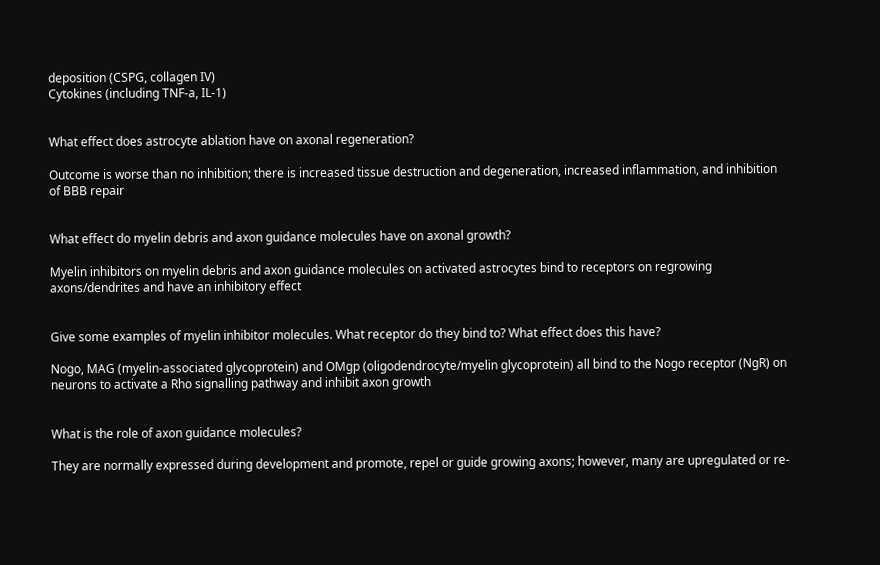deposition (CSPG, collagen IV)
Cytokines (including TNF-a, IL-1)


What effect does astrocyte ablation have on axonal regeneration?

Outcome is worse than no inhibition; there is increased tissue destruction and degeneration, increased inflammation, and inhibition of BBB repair


What effect do myelin debris and axon guidance molecules have on axonal growth?

Myelin inhibitors on myelin debris and axon guidance molecules on activated astrocytes bind to receptors on regrowing axons/dendrites and have an inhibitory effect


Give some examples of myelin inhibitor molecules. What receptor do they bind to? What effect does this have?

Nogo, MAG (myelin-associated glycoprotein) and OMgp (oligodendrocyte/myelin glycoprotein) all bind to the Nogo receptor (NgR) on neurons to activate a Rho signalling pathway and inhibit axon growth


What is the role of axon guidance molecules?

They are normally expressed during development and promote, repel or guide growing axons; however, many are upregulated or re-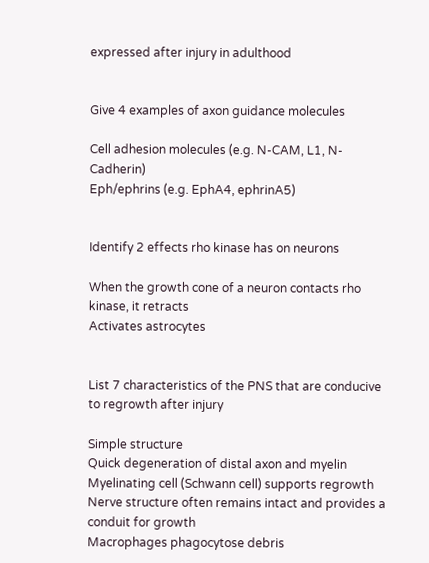expressed after injury in adulthood


Give 4 examples of axon guidance molecules

Cell adhesion molecules (e.g. N-CAM, L1, N-Cadherin)
Eph/ephrins (e.g. EphA4, ephrinA5)


Identify 2 effects rho kinase has on neurons

When the growth cone of a neuron contacts rho kinase, it retracts
Activates astrocytes


List 7 characteristics of the PNS that are conducive to regrowth after injury

Simple structure
Quick degeneration of distal axon and myelin
Myelinating cell (Schwann cell) supports regrowth
Nerve structure often remains intact and provides a conduit for growth
Macrophages phagocytose debris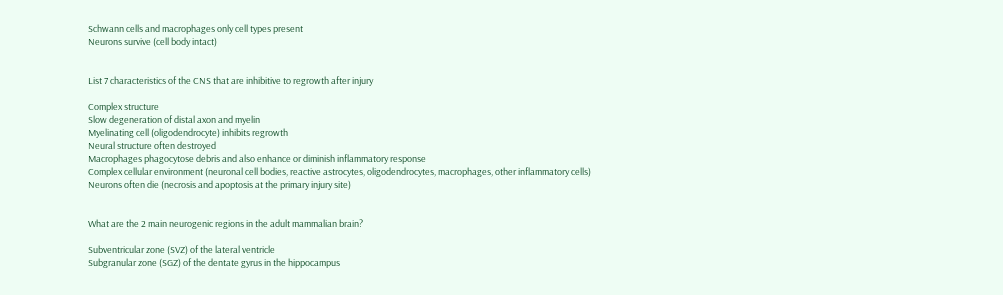Schwann cells and macrophages only cell types present
Neurons survive (cell body intact)


List 7 characteristics of the CNS that are inhibitive to regrowth after injury

Complex structure
Slow degeneration of distal axon and myelin
Myelinating cell (oligodendrocyte) inhibits regrowth
Neural structure often destroyed
Macrophages phagocytose debris and also enhance or diminish inflammatory response
Complex cellular environment (neuronal cell bodies, reactive astrocytes, oligodendrocytes, macrophages, other inflammatory cells)
Neurons often die (necrosis and apoptosis at the primary injury site)


What are the 2 main neurogenic regions in the adult mammalian brain?

Subventricular zone (SVZ) of the lateral ventricle
Subgranular zone (SGZ) of the dentate gyrus in the hippocampus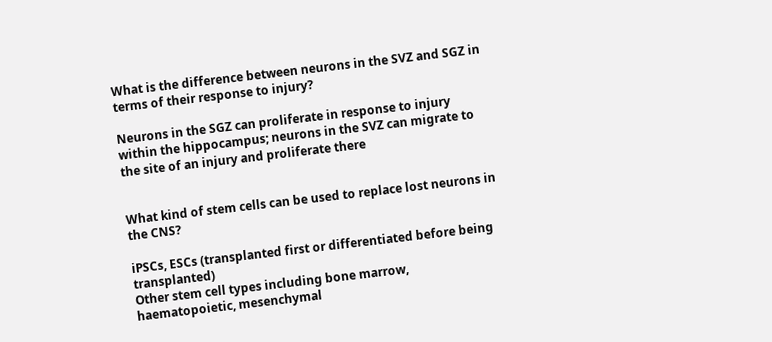What is the difference between neurons in the SVZ and SGZ in terms of their response to injury?

Neurons in the SGZ can proliferate in response to injury within the hippocampus; neurons in the SVZ can migrate to the site of an injury and proliferate there


What kind of stem cells can be used to replace lost neurons in the CNS?

iPSCs, ESCs (transplanted first or differentiated before being transplanted)
Other stem cell types including bone marrow, haematopoietic, mesenchymal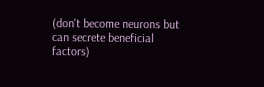(don't become neurons but can secrete beneficial factors)